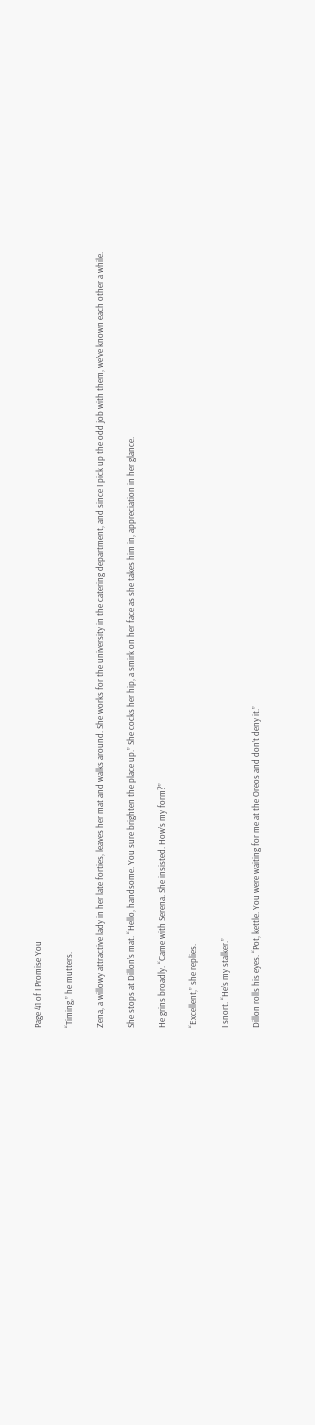Page 41 of I Promise You

“Timing,” he mutters.

Zena, a willowy attractive lady in her late forties, leaves her mat and walks around. She works for the university in the catering department, and since I pick up the odd job with them, we’ve known each other a while.

She stops at Dillon’s mat. “Hello, handsome. You sure brighten the place up.” She cocks her hip, a smirk on her face as she takes him in, appreciation in her glance.

He grins broadly. “Came with Serena. She insisted. How’s my form?”

“Excellent,” she replies.

I snort. “He’s my stalker.”

Dillon rolls his eyes. “Pot, kettle. You were waiting for me at the Oreos and don’t deny it.”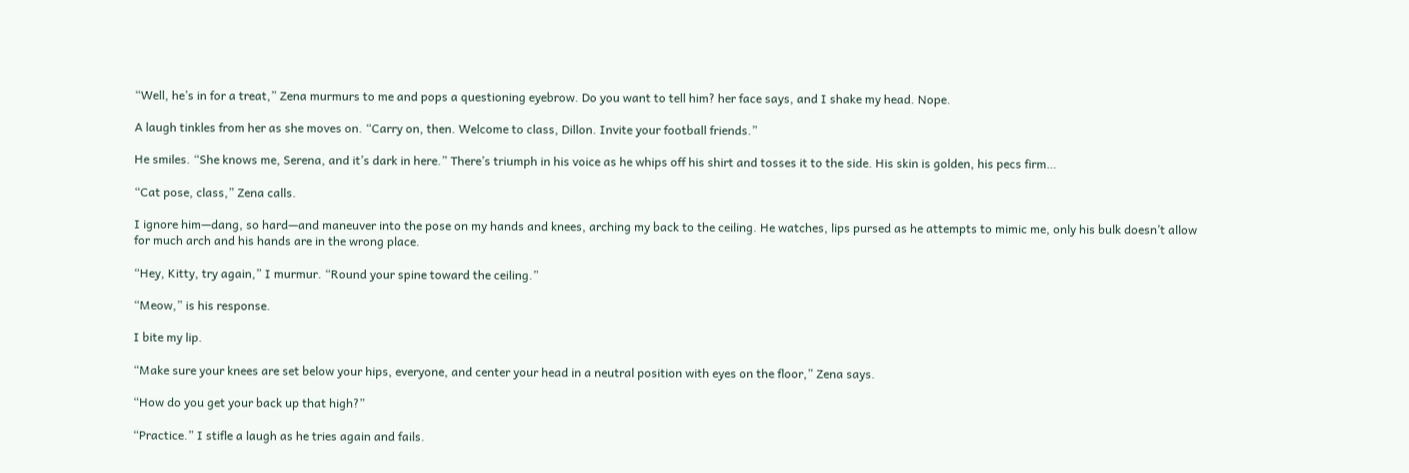“Well, he’s in for a treat,” Zena murmurs to me and pops a questioning eyebrow. Do you want to tell him? her face says, and I shake my head. Nope.

A laugh tinkles from her as she moves on. “Carry on, then. Welcome to class, Dillon. Invite your football friends.”

He smiles. “She knows me, Serena, and it’s dark in here.” There’s triumph in his voice as he whips off his shirt and tosses it to the side. His skin is golden, his pecs firm…

“Cat pose, class,” Zena calls.

I ignore him—dang, so hard—and maneuver into the pose on my hands and knees, arching my back to the ceiling. He watches, lips pursed as he attempts to mimic me, only his bulk doesn’t allow for much arch and his hands are in the wrong place.

“Hey, Kitty, try again,” I murmur. “Round your spine toward the ceiling.”

“Meow,” is his response.

I bite my lip.

“Make sure your knees are set below your hips, everyone, and center your head in a neutral position with eyes on the floor,” Zena says.

“How do you get your back up that high?”

“Practice.” I stifle a laugh as he tries again and fails.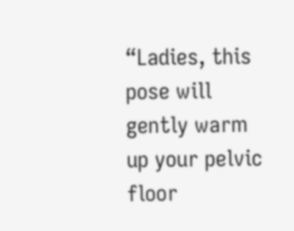“Ladies, this pose will gently warm up your pelvic floor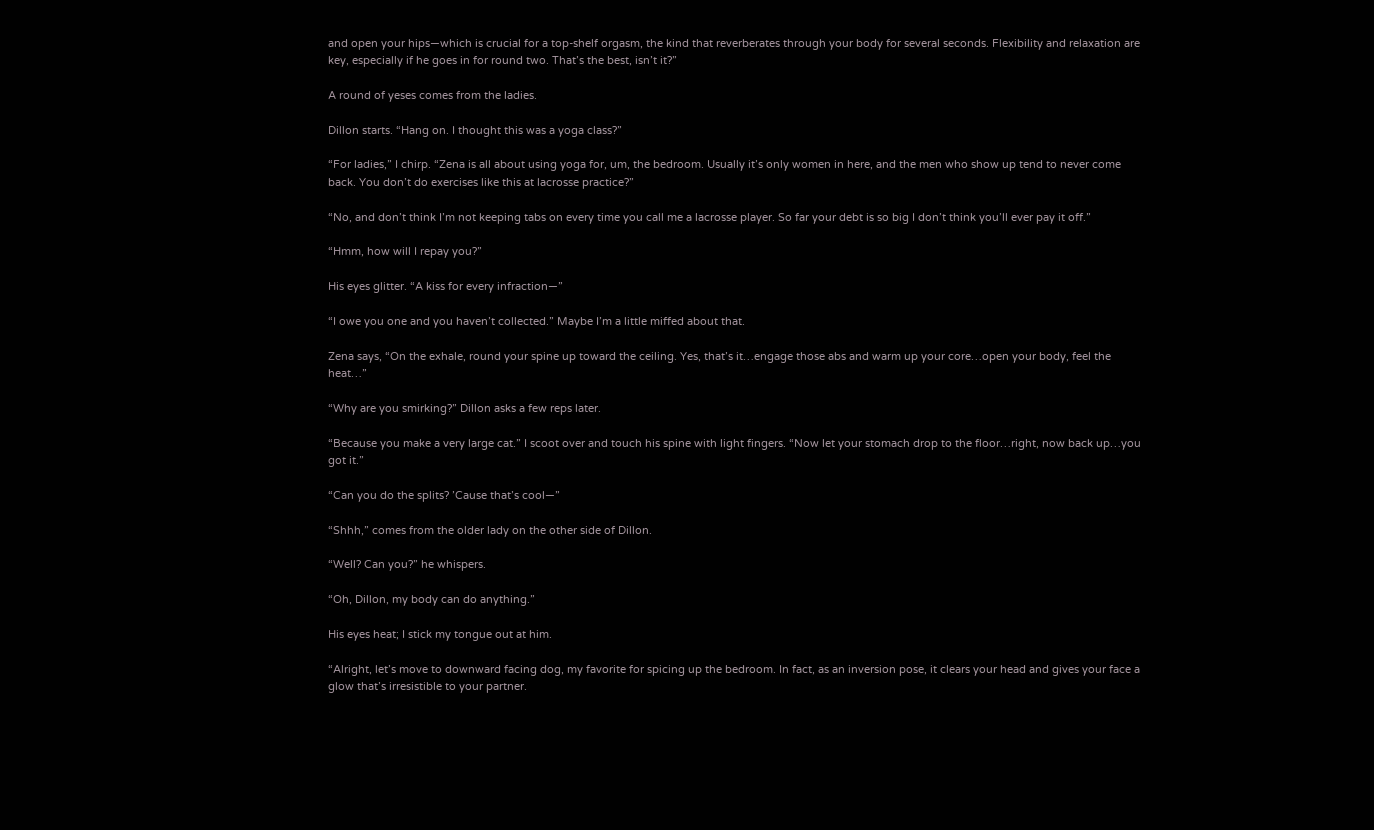and open your hips—which is crucial for a top-shelf orgasm, the kind that reverberates through your body for several seconds. Flexibility and relaxation are key, especially if he goes in for round two. That’s the best, isn’t it?”

A round of yeses comes from the ladies.

Dillon starts. “Hang on. I thought this was a yoga class?”

“For ladies,” I chirp. “Zena is all about using yoga for, um, the bedroom. Usually it’s only women in here, and the men who show up tend to never come back. You don’t do exercises like this at lacrosse practice?”

“No, and don’t think I’m not keeping tabs on every time you call me a lacrosse player. So far your debt is so big I don’t think you’ll ever pay it off.”

“Hmm, how will I repay you?”

His eyes glitter. “A kiss for every infraction—”

“I owe you one and you haven’t collected.” Maybe I’m a little miffed about that.

Zena says, “On the exhale, round your spine up toward the ceiling. Yes, that’s it…engage those abs and warm up your core…open your body, feel the heat…”

“Why are you smirking?” Dillon asks a few reps later.

“Because you make a very large cat.” I scoot over and touch his spine with light fingers. “Now let your stomach drop to the floor…right, now back up…you got it.”

“Can you do the splits? ’Cause that’s cool—”

“Shhh,” comes from the older lady on the other side of Dillon.

“Well? Can you?” he whispers.

“Oh, Dillon, my body can do anything.”

His eyes heat; I stick my tongue out at him.

“Alright, let’s move to downward facing dog, my favorite for spicing up the bedroom. In fact, as an inversion pose, it clears your head and gives your face a glow that’s irresistible to your partner.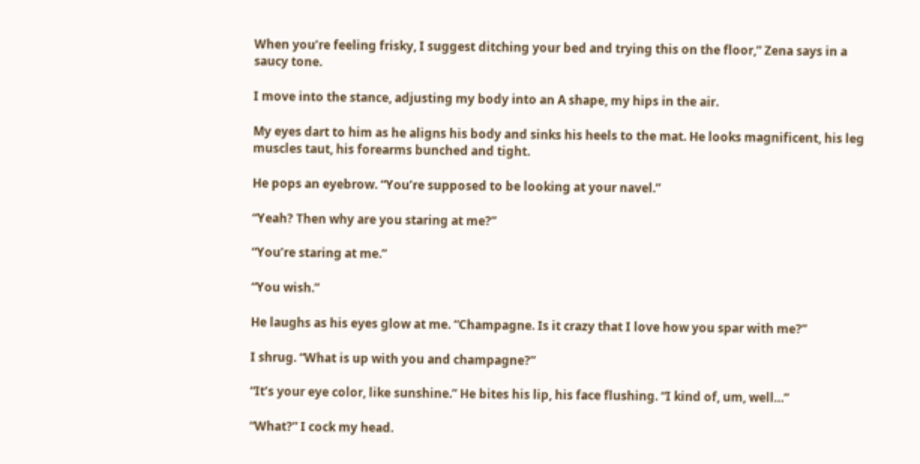When you’re feeling frisky, I suggest ditching your bed and trying this on the floor,” Zena says in a saucy tone.

I move into the stance, adjusting my body into an A shape, my hips in the air.

My eyes dart to him as he aligns his body and sinks his heels to the mat. He looks magnificent, his leg muscles taut, his forearms bunched and tight.

He pops an eyebrow. “You’re supposed to be looking at your navel.”

“Yeah? Then why are you staring at me?”

“You’re staring at me.”

“You wish.”

He laughs as his eyes glow at me. “Champagne. Is it crazy that I love how you spar with me?”

I shrug. “What is up with you and champagne?”

“It’s your eye color, like sunshine.” He bites his lip, his face flushing. “I kind of, um, well…”

“What?” I cock my head.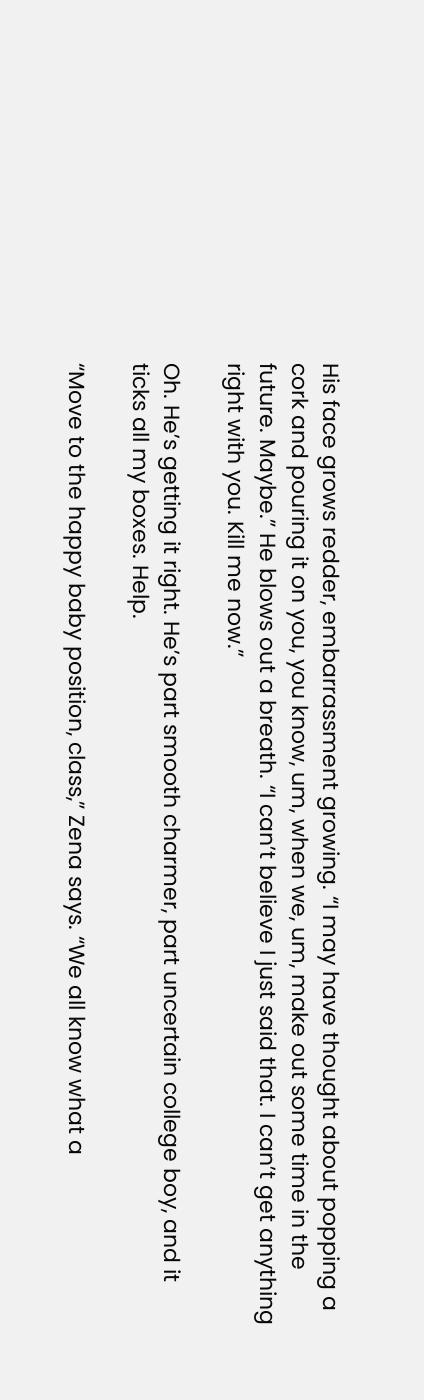His face grows redder, embarrassment growing. “I may have thought about popping a cork and pouring it on you, you know, um, when we, um, make out some time in the future. Maybe.” He blows out a breath. “I can’t believe I just said that. I can’t get anything right with you. Kill me now.”

Oh. He’s getting it right. He’s part smooth charmer, part uncertain college boy, and it ticks all my boxes. Help.

“Move to the happy baby position, class,” Zena says. “We all know what a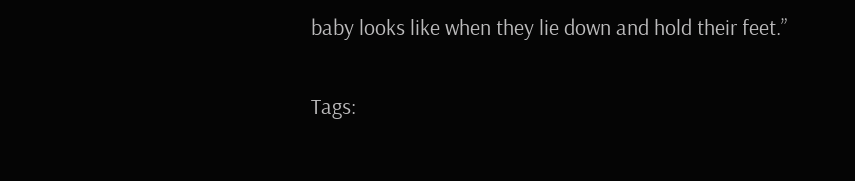baby looks like when they lie down and hold their feet.”

Tags: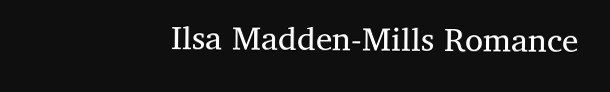Ilsa Madden-Mills Romance